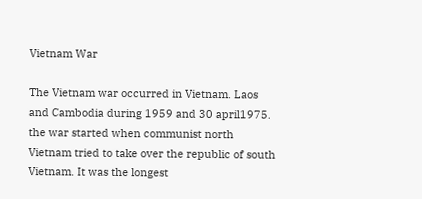Vietnam War

The Vietnam war occurred in Vietnam. Laos and Cambodia during 1959 and 30 april1975. the war started when communist north Vietnam tried to take over the republic of south Vietnam. It was the longest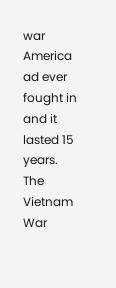war America ad ever fought in and it lasted 15 years. The Vietnam War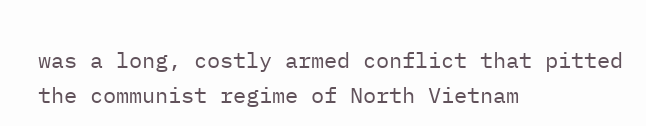was a long, costly armed conflict that pitted the communist regime of North Vietnam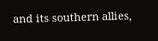and its southern allies,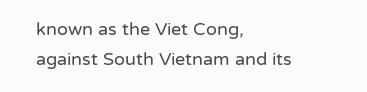known as the Viet Cong, against South Vietnam and its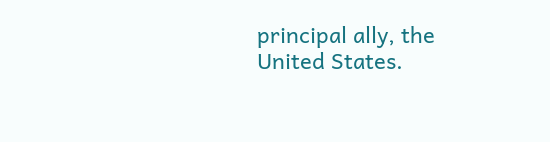principal ally, the United States.